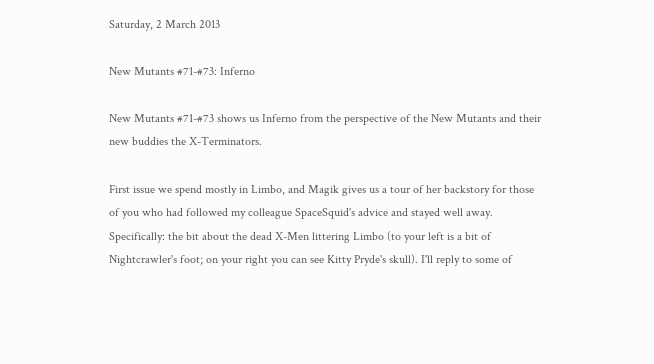Saturday, 2 March 2013

New Mutants #71-#73: Inferno

New Mutants #71-#73 shows us Inferno from the perspective of the New Mutants and their new buddies the X-Terminators.

First issue we spend mostly in Limbo, and Magik gives us a tour of her backstory for those of you who had followed my colleague SpaceSquid's advice and stayed well away. Specifically: the bit about the dead X-Men littering Limbo (to your left is a bit of Nightcrawler's foot; on your right you can see Kitty Pryde's skull). I'll reply to some of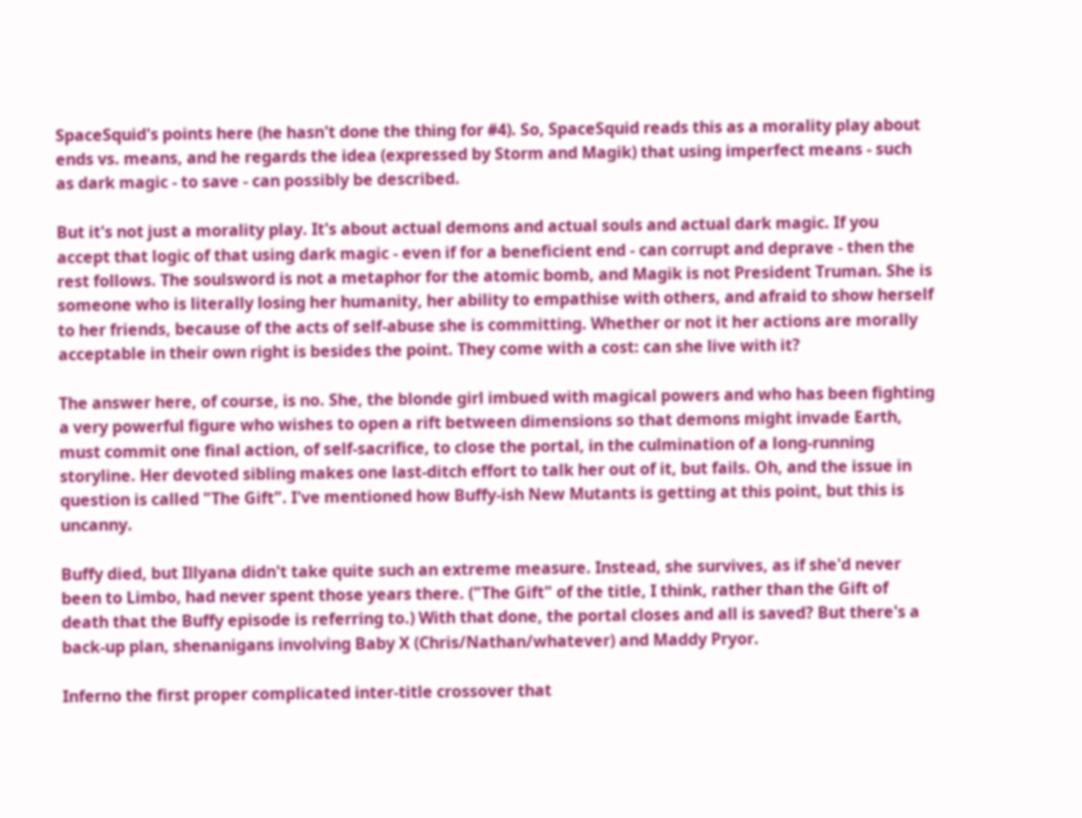SpaceSquid's points here (he hasn't done the thing for #4). So, SpaceSquid reads this as a morality play about ends vs. means, and he regards the idea (expressed by Storm and Magik) that using imperfect means - such as dark magic - to save - can possibly be described.

But it's not just a morality play. It's about actual demons and actual souls and actual dark magic. If you accept that logic of that using dark magic - even if for a beneficient end - can corrupt and deprave - then the rest follows. The soulsword is not a metaphor for the atomic bomb, and Magik is not President Truman. She is someone who is literally losing her humanity, her ability to empathise with others, and afraid to show herself to her friends, because of the acts of self-abuse she is committing. Whether or not it her actions are morally acceptable in their own right is besides the point. They come with a cost: can she live with it?

The answer here, of course, is no. She, the blonde girl imbued with magical powers and who has been fighting a very powerful figure who wishes to open a rift between dimensions so that demons might invade Earth, must commit one final action, of self-sacrifice, to close the portal, in the culmination of a long-running storyline. Her devoted sibling makes one last-ditch effort to talk her out of it, but fails. Oh, and the issue in question is called "The Gift". I've mentioned how Buffy-ish New Mutants is getting at this point, but this is uncanny.

Buffy died, but Illyana didn't take quite such an extreme measure. Instead, she survives, as if she'd never been to Limbo, had never spent those years there. ("The Gift" of the title, I think, rather than the Gift of death that the Buffy episode is referring to.) With that done, the portal closes and all is saved? But there's a back-up plan, shenanigans involving Baby X (Chris/Nathan/whatever) and Maddy Pryor.

Inferno the first proper complicated inter-title crossover that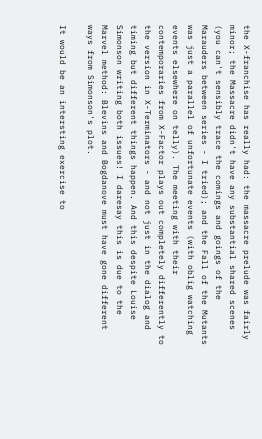the X-franchise has really had: the massacre prelude was fairly minor; the Massacre didn't have any substantial shared scenes (you can't sensibly trace the comings and goings of the Marauders between series - I tried); and the Fall of the Mutants was just a parallel of unfortunate events (with oblig watching events elsewhere on telly). The meeting with their contemporaries from X-Factor plays out completely differently to the version in X-Terminators - and not just in the dialog and timing but different things happen. And this despite Louise Simonson writing both issues! I daresay this is due to the Marvel method: Blevins and Bogdanove must have gone different ways from Simonson's plot.

It would be an intersting exercise to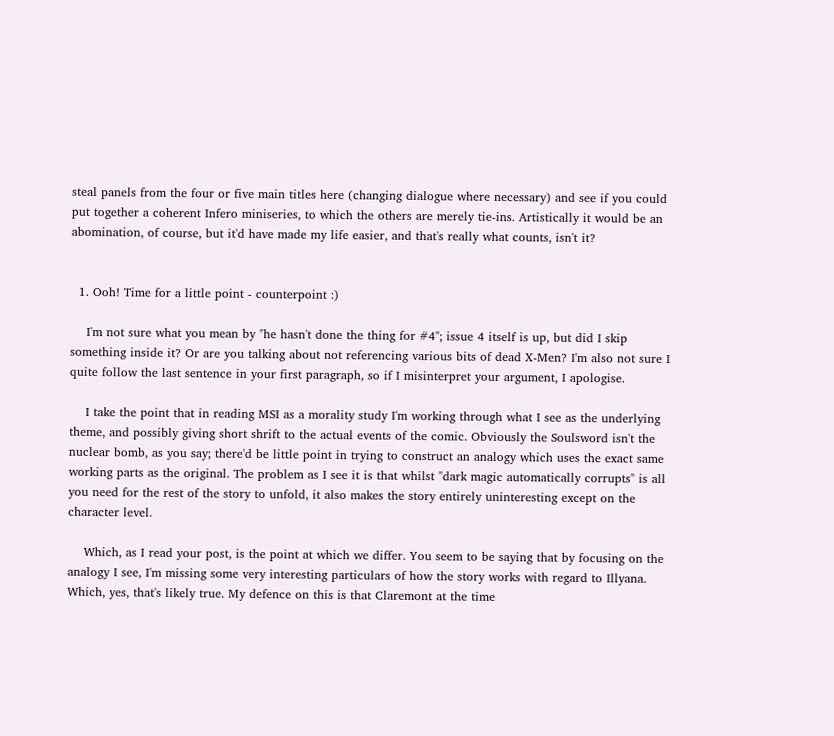steal panels from the four or five main titles here (changing dialogue where necessary) and see if you could put together a coherent Infero miniseries, to which the others are merely tie-ins. Artistically it would be an abomination, of course, but it'd have made my life easier, and that's really what counts, isn't it?


  1. Ooh! Time for a little point - counterpoint :)

    I'm not sure what you mean by "he hasn't done the thing for #4"; issue 4 itself is up, but did I skip something inside it? Or are you talking about not referencing various bits of dead X-Men? I'm also not sure I quite follow the last sentence in your first paragraph, so if I misinterpret your argument, I apologise.

    I take the point that in reading MSI as a morality study I'm working through what I see as the underlying theme, and possibly giving short shrift to the actual events of the comic. Obviously the Soulsword isn't the nuclear bomb, as you say; there'd be little point in trying to construct an analogy which uses the exact same working parts as the original. The problem as I see it is that whilst "dark magic automatically corrupts" is all you need for the rest of the story to unfold, it also makes the story entirely uninteresting except on the character level.

    Which, as I read your post, is the point at which we differ. You seem to be saying that by focusing on the analogy I see, I'm missing some very interesting particulars of how the story works with regard to Illyana. Which, yes, that's likely true. My defence on this is that Claremont at the time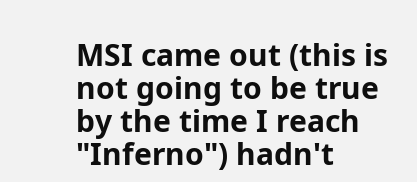MSI came out (this is not going to be true by the time I reach "Inferno") hadn't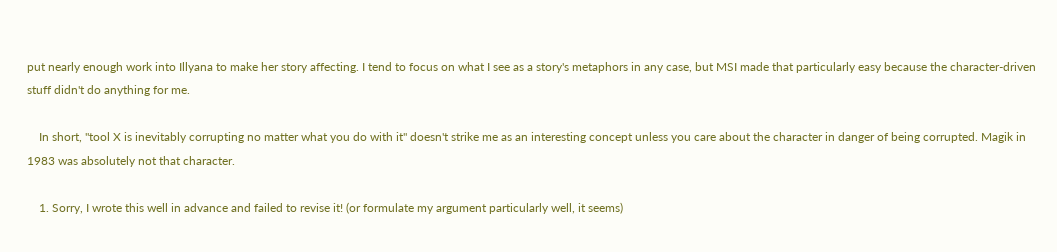put nearly enough work into Illyana to make her story affecting. I tend to focus on what I see as a story's metaphors in any case, but MSI made that particularly easy because the character-driven stuff didn't do anything for me.

    In short, "tool X is inevitably corrupting no matter what you do with it" doesn't strike me as an interesting concept unless you care about the character in danger of being corrupted. Magik in 1983 was absolutely not that character.

    1. Sorry, I wrote this well in advance and failed to revise it! (or formulate my argument particularly well, it seems)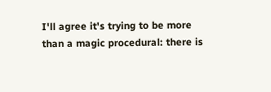I'll agree it's trying to be more than a magic procedural: there is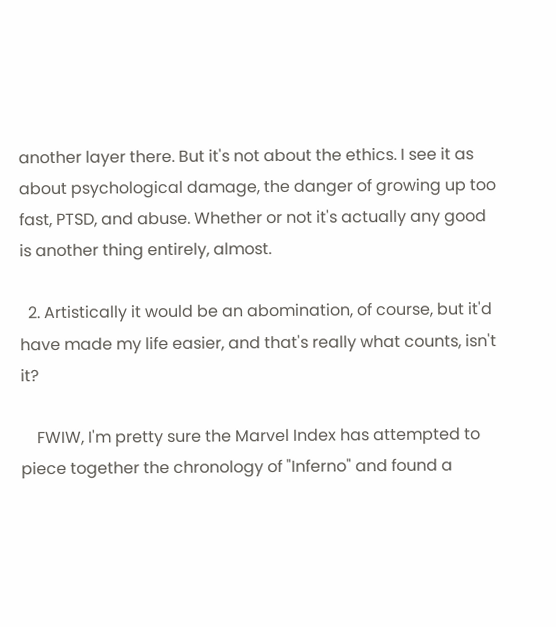another layer there. But it's not about the ethics. I see it as about psychological damage, the danger of growing up too fast, PTSD, and abuse. Whether or not it's actually any good is another thing entirely, almost.

  2. Artistically it would be an abomination, of course, but it'd have made my life easier, and that's really what counts, isn't it?

    FWIW, I'm pretty sure the Marvel Index has attempted to piece together the chronology of "Inferno" and found a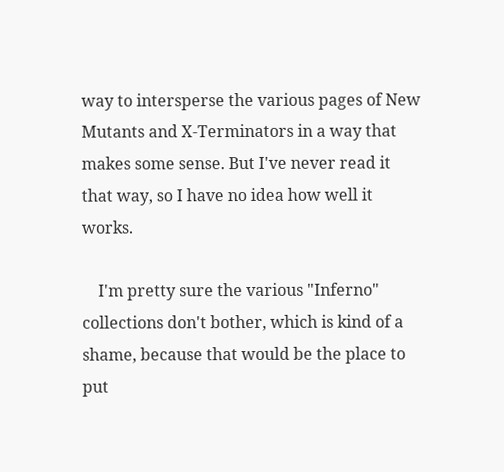way to intersperse the various pages of New Mutants and X-Terminators in a way that makes some sense. But I've never read it that way, so I have no idea how well it works.

    I'm pretty sure the various "Inferno" collections don't bother, which is kind of a shame, because that would be the place to put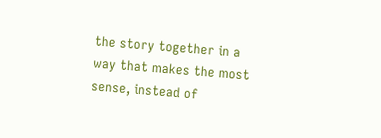the story together in a way that makes the most sense, instead of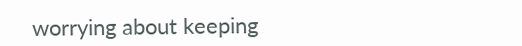worrying about keeping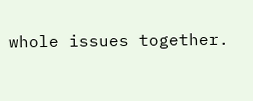whole issues together.